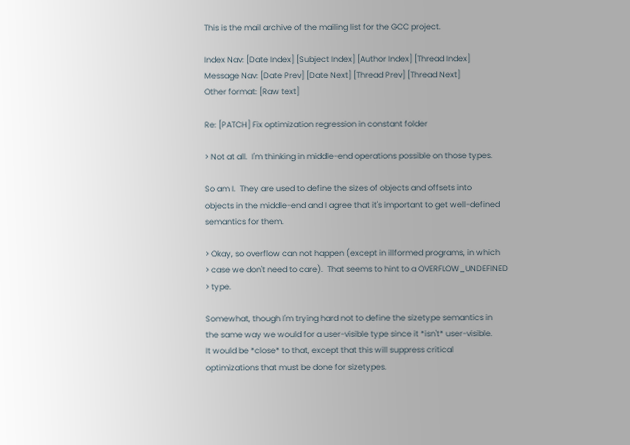This is the mail archive of the mailing list for the GCC project.

Index Nav: [Date Index] [Subject Index] [Author Index] [Thread Index]
Message Nav: [Date Prev] [Date Next] [Thread Prev] [Thread Next]
Other format: [Raw text]

Re: [PATCH] Fix optimization regression in constant folder

> Not at all.  I'm thinking in middle-end operations possible on those types.

So am I.  They are used to define the sizes of objects and offsets into
objects in the middle-end and I agree that it's important to get well-defined
semantics for them.

> Okay, so overflow can not happen (except in illformed programs, in which
> case we don't need to care).  That seems to hint to a OVERFLOW_UNDEFINED
> type.

Somewhat, though I'm trying hard not to define the sizetype semantics in
the same way we would for a user-visible type since it *isn't* user-visible.
It would be *close* to that, except that this will suppress critical
optimizations that must be done for sizetypes.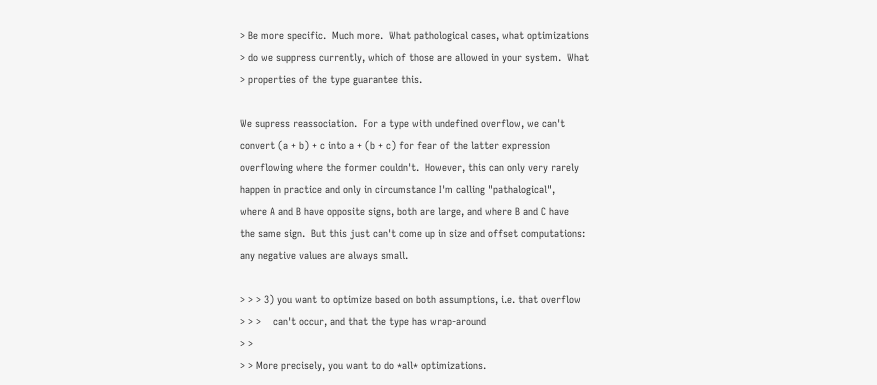> Be more specific.  Much more.  What pathological cases, what optimizations
> do we suppress currently, which of those are allowed in your system.  What
> properties of the type guarantee this.

We supress reassociation.  For a type with undefined overflow, we can't
convert (a + b) + c into a + (b + c) for fear of the latter expression
overflowing where the former couldn't.  However, this can only very rarely
happen in practice and only in circumstance I'm calling "pathalogical",
where A and B have opposite signs, both are large, and where B and C have
the same sign.  But this just can't come up in size and offset computations:
any negative values are always small.

> > > 3) you want to optimize based on both assumptions, i.e. that overflow
> > >    can't occur, and that the type has wrap-around
> >
> > More precisely, you want to do *all* optimizations.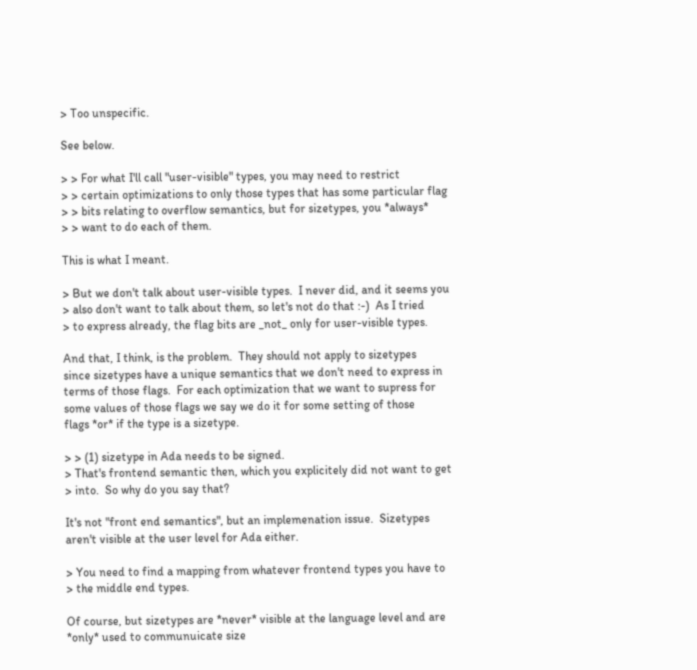> Too unspecific.

See below.

> > For what I'll call "user-visible" types, you may need to restrict
> > certain optimizations to only those types that has some particular flag
> > bits relating to overflow semantics, but for sizetypes, you *always*
> > want to do each of them.

This is what I meant.

> But we don't talk about user-visible types.  I never did, and it seems you
> also don't want to talk about them, so let's not do that :-)  As I tried
> to express already, the flag bits are _not_ only for user-visible types.

And that, I think, is the problem.  They should not apply to sizetypes
since sizetypes have a unique semantics that we don't need to express in
terms of those flags.  For each optimization that we want to supress for
some values of those flags we say we do it for some setting of those
flags *or* if the type is a sizetype.

> > (1) sizetype in Ada needs to be signed.
> That's frontend semantic then, which you explicitely did not want to get
> into.  So why do you say that?

It's not "front end semantics", but an implemenation issue.  Sizetypes
aren't visible at the user level for Ada either.

> You need to find a mapping from whatever frontend types you have to
> the middle end types.

Of course, but sizetypes are *never* visible at the language level and are
*only* used to communuicate size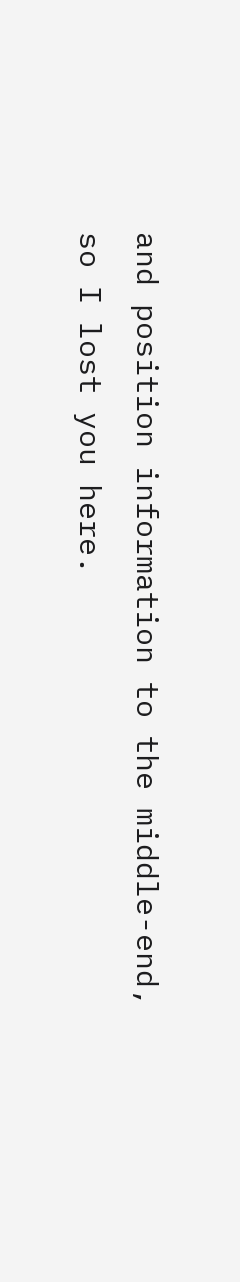and position information to the middle-end,
so I lost you here.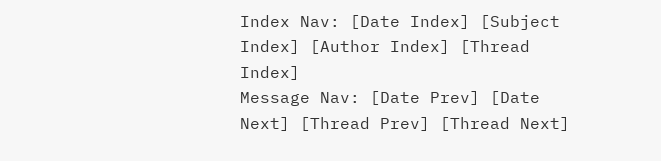Index Nav: [Date Index] [Subject Index] [Author Index] [Thread Index]
Message Nav: [Date Prev] [Date Next] [Thread Prev] [Thread Next]